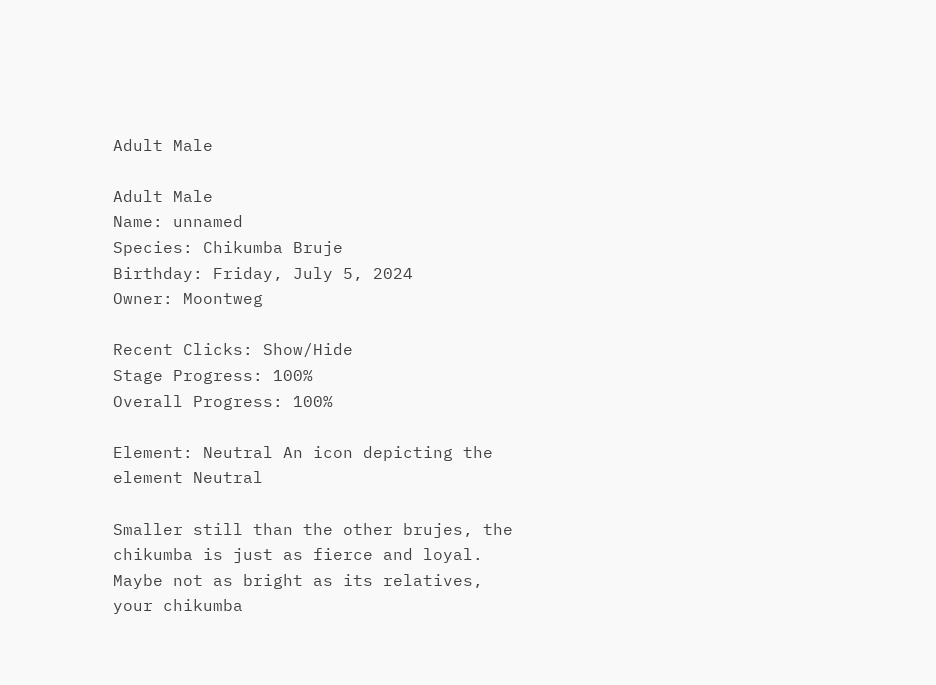Adult Male

Adult Male
Name: unnamed
Species: Chikumba Bruje
Birthday: Friday, July 5, 2024
Owner: Moontweg

Recent Clicks: Show/Hide
Stage Progress: 100%
Overall Progress: 100%

Element: Neutral An icon depicting the element Neutral

Smaller still than the other brujes, the chikumba is just as fierce and loyal. Maybe not as bright as its relatives, your chikumba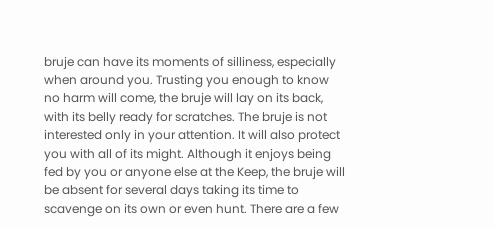bruje can have its moments of silliness, especially when around you. Trusting you enough to know no harm will come, the bruje will lay on its back, with its belly ready for scratches. The bruje is not interested only in your attention. It will also protect you with all of its might. Although it enjoys being fed by you or anyone else at the Keep, the bruje will be absent for several days taking its time to scavenge on its own or even hunt. There are a few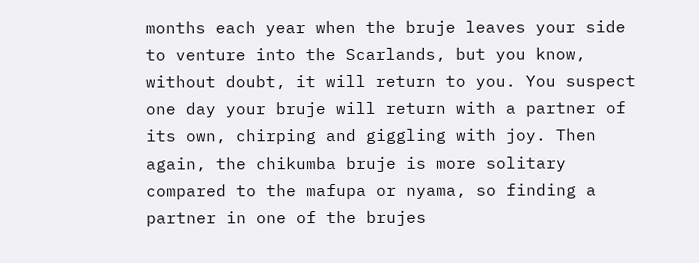months each year when the bruje leaves your side to venture into the Scarlands, but you know, without doubt, it will return to you. You suspect one day your bruje will return with a partner of its own, chirping and giggling with joy. Then again, the chikumba bruje is more solitary compared to the mafupa or nyama, so finding a partner in one of the brujes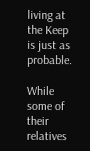living at the Keep is just as probable.

While some of their relatives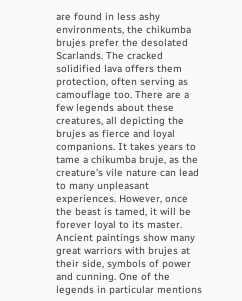are found in less ashy environments, the chikumba brujes prefer the desolated Scarlands. The cracked solidified lava offers them protection, often serving as camouflage too. There are a few legends about these creatures, all depicting the brujes as fierce and loyal companions. It takes years to tame a chikumba bruje, as the creature's vile nature can lead to many unpleasant experiences. However, once the beast is tamed, it will be forever loyal to its master. Ancient paintings show many great warriors with brujes at their side, symbols of power and cunning. One of the legends in particular mentions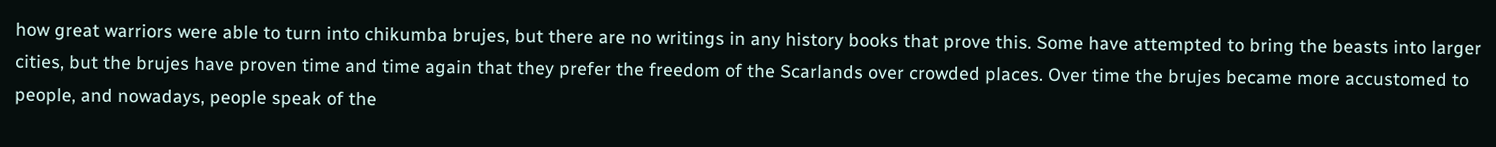how great warriors were able to turn into chikumba brujes, but there are no writings in any history books that prove this. Some have attempted to bring the beasts into larger cities, but the brujes have proven time and time again that they prefer the freedom of the Scarlands over crowded places. Over time the brujes became more accustomed to people, and nowadays, people speak of the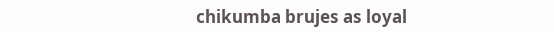chikumba brujes as loyal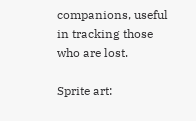companions, useful in tracking those who are lost.

Sprite art: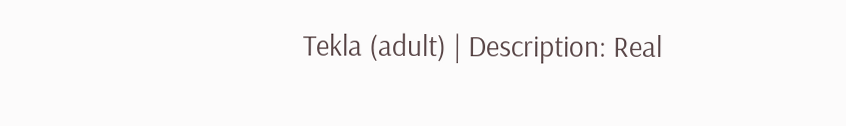Tekla (adult) | Description: Real